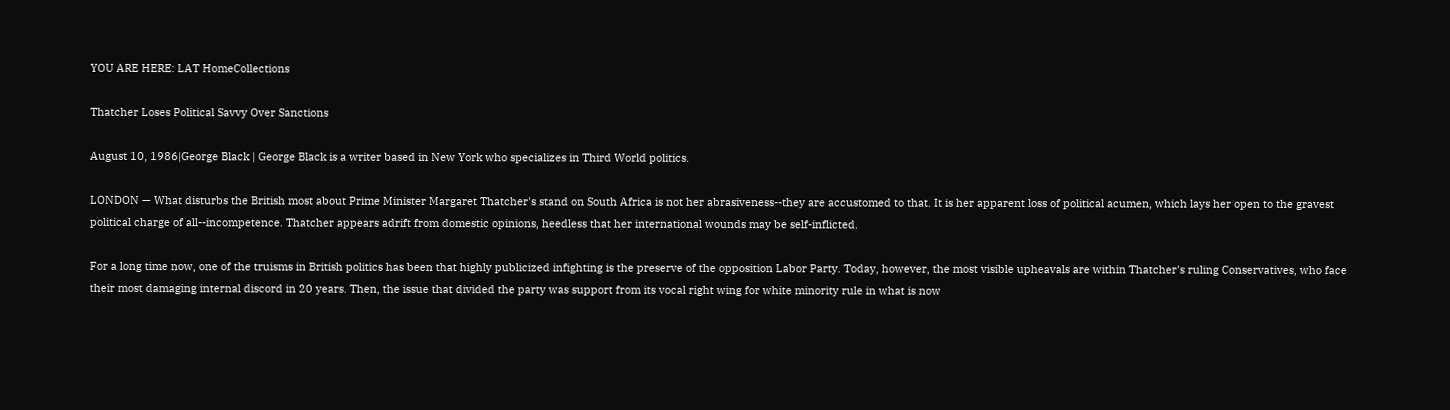YOU ARE HERE: LAT HomeCollections

Thatcher Loses Political Savvy Over Sanctions

August 10, 1986|George Black | George Black is a writer based in New York who specializes in Third World politics.

LONDON — What disturbs the British most about Prime Minister Margaret Thatcher's stand on South Africa is not her abrasiveness--they are accustomed to that. It is her apparent loss of political acumen, which lays her open to the gravest political charge of all--incompetence. Thatcher appears adrift from domestic opinions, heedless that her international wounds may be self-inflicted.

For a long time now, one of the truisms in British politics has been that highly publicized infighting is the preserve of the opposition Labor Party. Today, however, the most visible upheavals are within Thatcher's ruling Conservatives, who face their most damaging internal discord in 20 years. Then, the issue that divided the party was support from its vocal right wing for white minority rule in what is now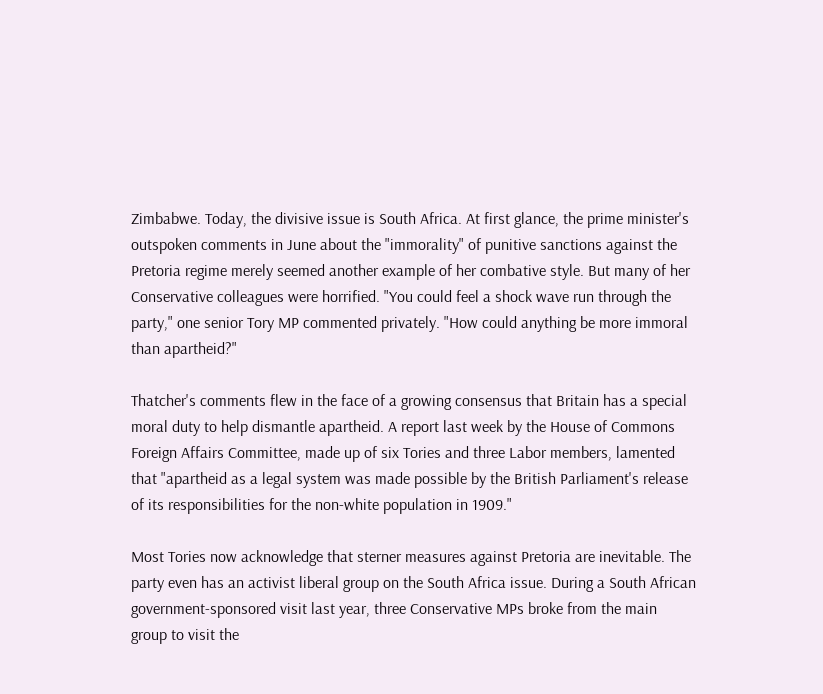Zimbabwe. Today, the divisive issue is South Africa. At first glance, the prime minister's outspoken comments in June about the "immorality" of punitive sanctions against the Pretoria regime merely seemed another example of her combative style. But many of her Conservative colleagues were horrified. "You could feel a shock wave run through the party," one senior Tory MP commented privately. "How could anything be more immoral than apartheid?"

Thatcher's comments flew in the face of a growing consensus that Britain has a special moral duty to help dismantle apartheid. A report last week by the House of Commons Foreign Affairs Committee, made up of six Tories and three Labor members, lamented that "apartheid as a legal system was made possible by the British Parliament's release of its responsibilities for the non-white population in 1909."

Most Tories now acknowledge that sterner measures against Pretoria are inevitable. The party even has an activist liberal group on the South Africa issue. During a South African government-sponsored visit last year, three Conservative MPs broke from the main group to visit the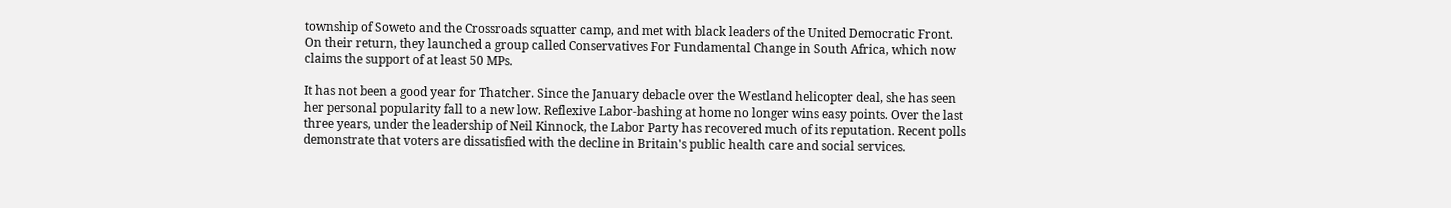township of Soweto and the Crossroads squatter camp, and met with black leaders of the United Democratic Front. On their return, they launched a group called Conservatives For Fundamental Change in South Africa, which now claims the support of at least 50 MPs.

It has not been a good year for Thatcher. Since the January debacle over the Westland helicopter deal, she has seen her personal popularity fall to a new low. Reflexive Labor-bashing at home no longer wins easy points. Over the last three years, under the leadership of Neil Kinnock, the Labor Party has recovered much of its reputation. Recent polls demonstrate that voters are dissatisfied with the decline in Britain's public health care and social services.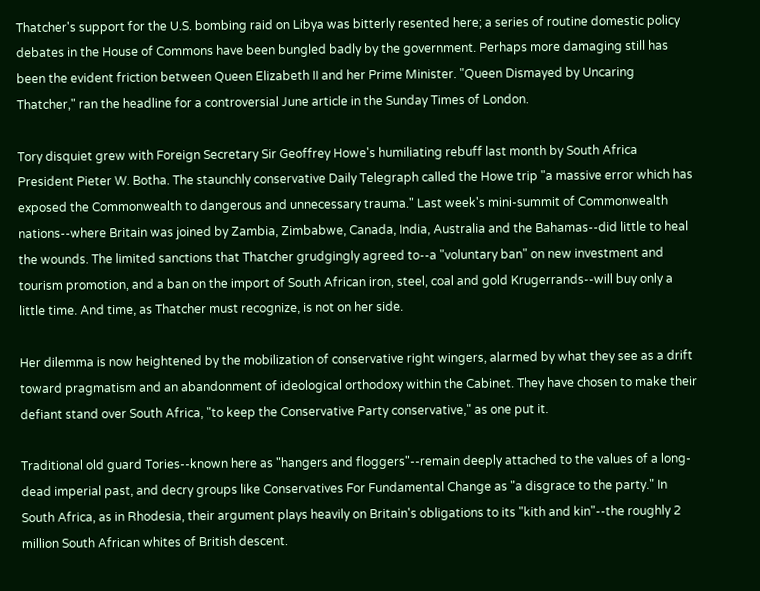Thatcher's support for the U.S. bombing raid on Libya was bitterly resented here; a series of routine domestic policy debates in the House of Commons have been bungled badly by the government. Perhaps more damaging still has been the evident friction between Queen Elizabeth II and her Prime Minister. "Queen Dismayed by Uncaring Thatcher," ran the headline for a controversial June article in the Sunday Times of London.

Tory disquiet grew with Foreign Secretary Sir Geoffrey Howe's humiliating rebuff last month by South Africa President Pieter W. Botha. The staunchly conservative Daily Telegraph called the Howe trip "a massive error which has exposed the Commonwealth to dangerous and unnecessary trauma." Last week's mini-summit of Commonwealth nations--where Britain was joined by Zambia, Zimbabwe, Canada, India, Australia and the Bahamas--did little to heal the wounds. The limited sanctions that Thatcher grudgingly agreed to--a "voluntary ban" on new investment and tourism promotion, and a ban on the import of South African iron, steel, coal and gold Krugerrands--will buy only a little time. And time, as Thatcher must recognize, is not on her side.

Her dilemma is now heightened by the mobilization of conservative right wingers, alarmed by what they see as a drift toward pragmatism and an abandonment of ideological orthodoxy within the Cabinet. They have chosen to make their defiant stand over South Africa, "to keep the Conservative Party conservative," as one put it.

Traditional old guard Tories--known here as "hangers and floggers"--remain deeply attached to the values of a long-dead imperial past, and decry groups like Conservatives For Fundamental Change as "a disgrace to the party." In South Africa, as in Rhodesia, their argument plays heavily on Britain's obligations to its "kith and kin"--the roughly 2 million South African whites of British descent.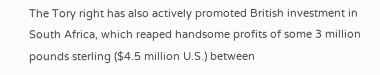The Tory right has also actively promoted British investment in South Africa, which reaped handsome profits of some 3 million pounds sterling ($4.5 million U.S.) between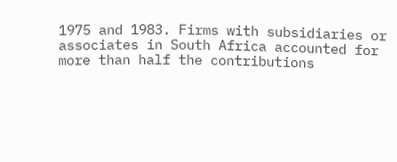1975 and 1983. Firms with subsidiaries or associates in South Africa accounted for more than half the contributions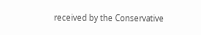received by the Conservative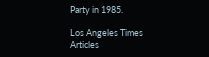Party in 1985.

Los Angeles Times Articles